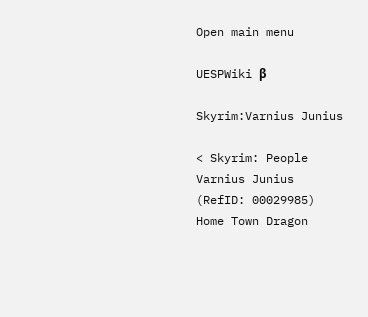Open main menu

UESPWiki β

Skyrim:Varnius Junius

< Skyrim: People
Varnius Junius
(RefID: 00029985)
Home Town Dragon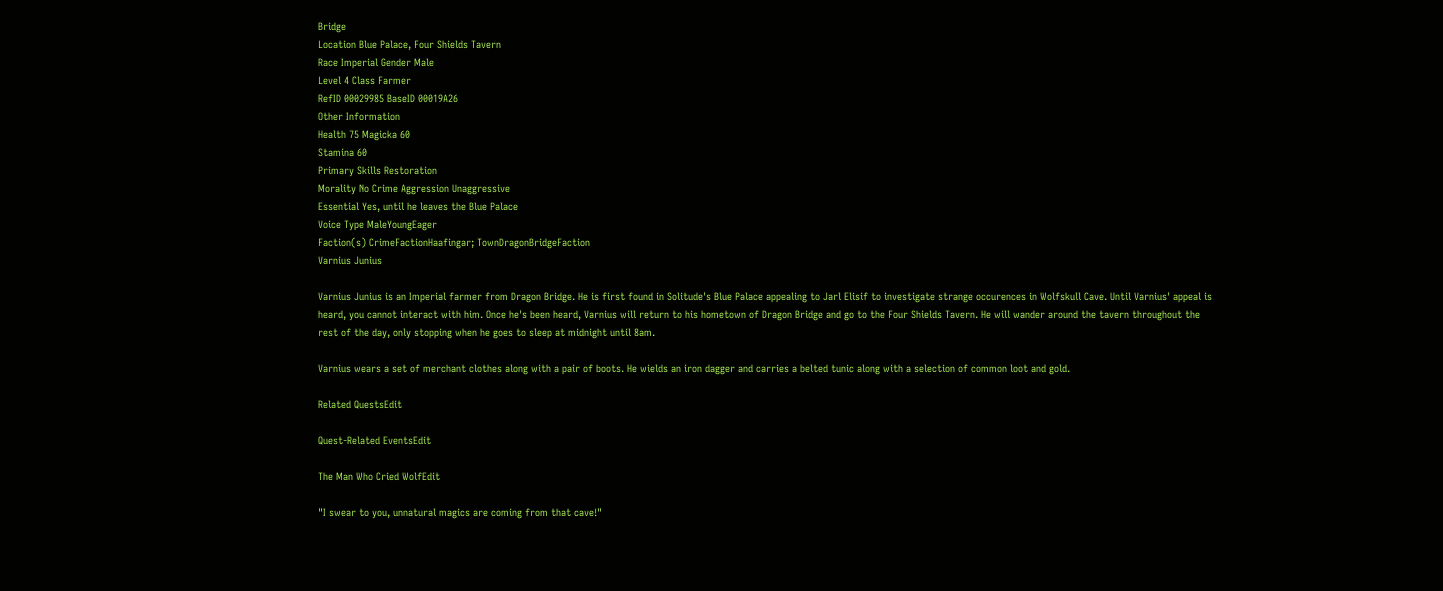Bridge
Location Blue Palace, Four Shields Tavern
Race Imperial Gender Male
Level 4 Class Farmer
RefID 00029985 BaseID 00019A26
Other Information
Health 75 Magicka 60
Stamina 60
Primary Skills Restoration
Morality No Crime Aggression Unaggressive
Essential Yes, until he leaves the Blue Palace
Voice Type MaleYoungEager
Faction(s) CrimeFactionHaafingar; TownDragonBridgeFaction
Varnius Junius

Varnius Junius is an Imperial farmer from Dragon Bridge. He is first found in Solitude's Blue Palace appealing to Jarl Elisif to investigate strange occurences in Wolfskull Cave. Until Varnius' appeal is heard, you cannot interact with him. Once he's been heard, Varnius will return to his hometown of Dragon Bridge and go to the Four Shields Tavern. He will wander around the tavern throughout the rest of the day, only stopping when he goes to sleep at midnight until 8am.

Varnius wears a set of merchant clothes along with a pair of boots. He wields an iron dagger and carries a belted tunic along with a selection of common loot and gold.

Related QuestsEdit

Quest-Related EventsEdit

The Man Who Cried WolfEdit

"I swear to you, unnatural magics are coming from that cave!"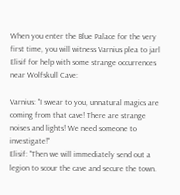When you enter the Blue Palace for the very first time, you will witness Varnius plea to jarl Elisif for help with some strange occurrences near Wolfskull Cave:

Varnius: "I swear to you, unnatural magics are coming from that cave! There are strange noises and lights! We need someone to investigate!"
Elisif: "Then we will immediately send out a legion to scour the cave and secure the town.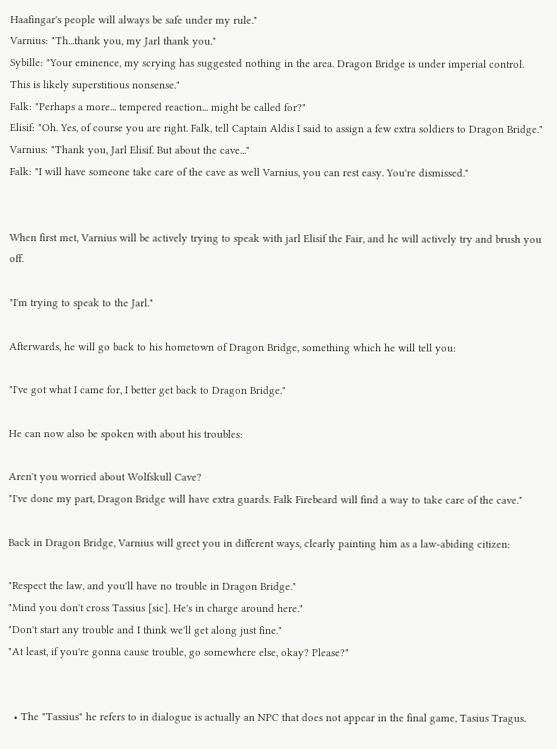Haafingar's people will always be safe under my rule."
Varnius: "Th...thank you, my Jarl thank you."
Sybille: "Your eminence, my scrying has suggested nothing in the area. Dragon Bridge is under imperial control. This is likely superstitious nonsense."
Falk: "Perhaps a more... tempered reaction... might be called for?"
Elisif: "Oh. Yes, of course you are right. Falk, tell Captain Aldis I said to assign a few extra soldiers to Dragon Bridge."
Varnius: "Thank you, Jarl Elisif. But about the cave..."
Falk: "I will have someone take care of the cave as well Varnius, you can rest easy. You're dismissed."


When first met, Varnius will be actively trying to speak with jarl Elisif the Fair, and he will actively try and brush you off.

"I'm trying to speak to the Jarl."

Afterwards, he will go back to his hometown of Dragon Bridge, something which he will tell you:

"I've got what I came for, I better get back to Dragon Bridge."

He can now also be spoken with about his troubles:

Aren't you worried about Wolfskull Cave?
"I've done my part, Dragon Bridge will have extra guards. Falk Firebeard will find a way to take care of the cave."

Back in Dragon Bridge, Varnius will greet you in different ways, clearly painting him as a law-abiding citizen:

"Respect the law, and you'll have no trouble in Dragon Bridge."
"Mind you don't cross Tassius [sic]. He's in charge around here."
"Don't start any trouble and I think we'll get along just fine."
"At least, if you're gonna cause trouble, go somewhere else, okay? Please?"


  • The "Tassius" he refers to in dialogue is actually an NPC that does not appear in the final game, Tasius Tragus.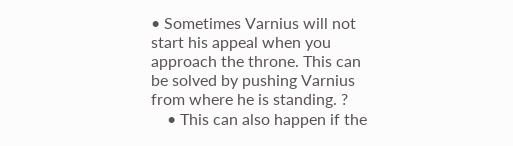• Sometimes Varnius will not start his appeal when you approach the throne. This can be solved by pushing Varnius from where he is standing. ?
    • This can also happen if the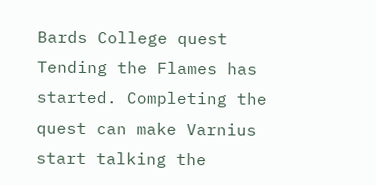Bards College quest Tending the Flames has started. Completing the quest can make Varnius start talking the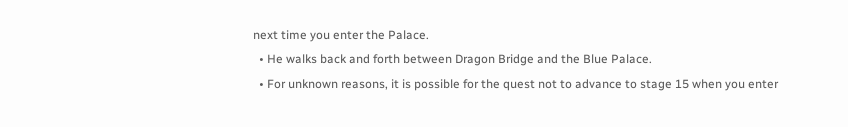next time you enter the Palace.
  • He walks back and forth between Dragon Bridge and the Blue Palace.
  • For unknown reasons, it is possible for the quest not to advance to stage 15 when you enter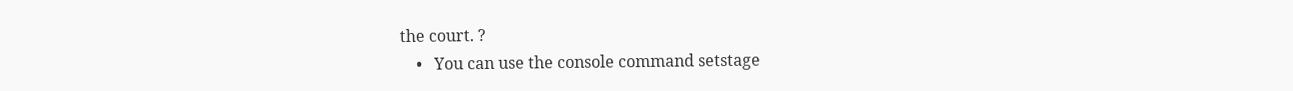the court. ?
    •   You can use the console command setstage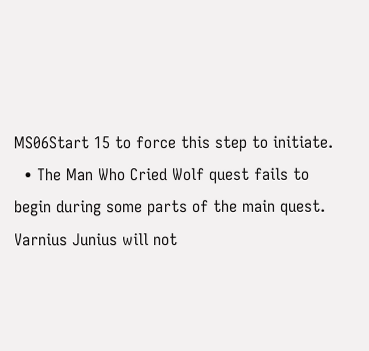MS06Start 15 to force this step to initiate.
  • The Man Who Cried Wolf quest fails to begin during some parts of the main quest. Varnius Junius will not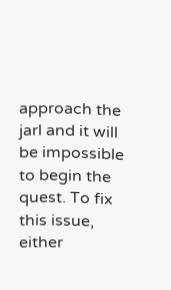approach the jarl and it will be impossible to begin the quest. To fix this issue, either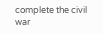complete the civil war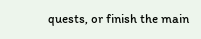quests, or finish the main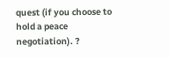quest (if you choose to hold a peace negotiation). ?